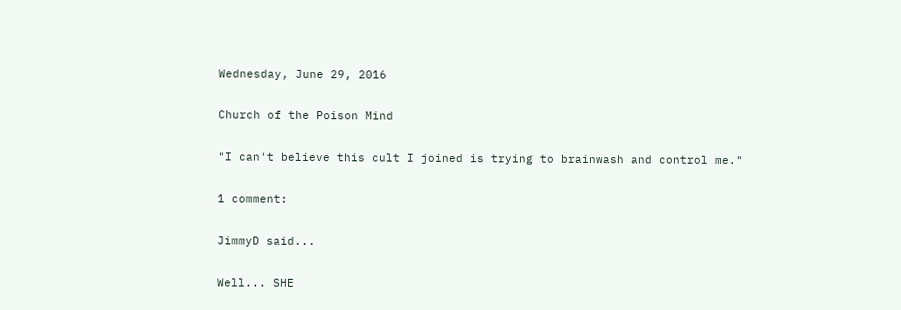Wednesday, June 29, 2016

Church of the Poison Mind

"I can't believe this cult I joined is trying to brainwash and control me."

1 comment:

JimmyD said...

Well... SHE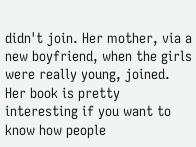didn't join. Her mother, via a new boyfriend, when the girls were really young, joined. Her book is pretty interesting if you want to know how people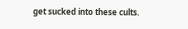get sucked into these cults.